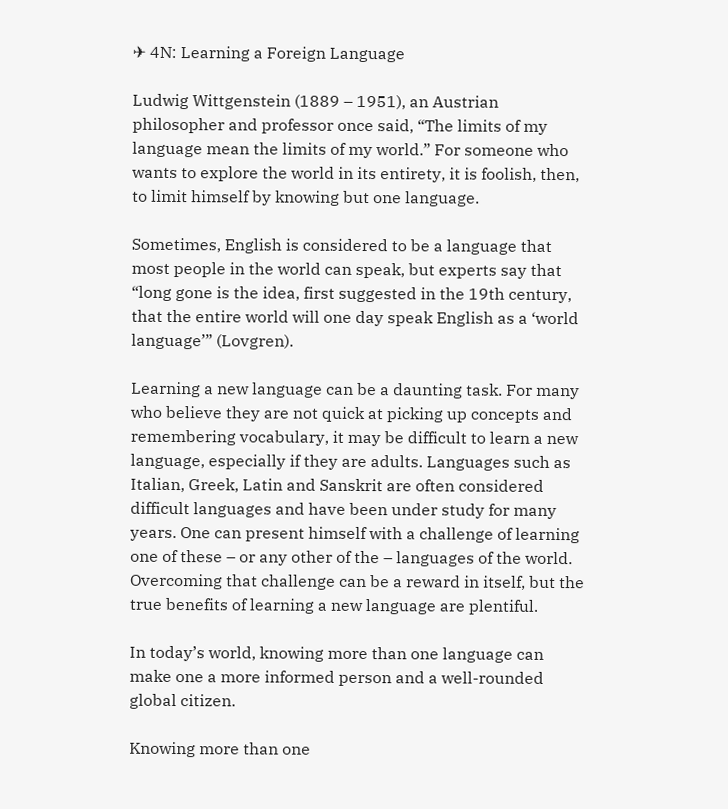✈ 4N: Learning a Foreign Language

Ludwig Wittgenstein (1889 – 1951), an Austrian philosopher and professor once said, “The limits of my language mean the limits of my world.” For someone who wants to explore the world in its entirety, it is foolish, then, to limit himself by knowing but one language.

Sometimes, English is considered to be a language that most people in the world can speak, but experts say that “long gone is the idea, first suggested in the 19th century, that the entire world will one day speak English as a ‘world language’” (Lovgren).

Learning a new language can be a daunting task. For many who believe they are not quick at picking up concepts and remembering vocabulary, it may be difficult to learn a new language, especially if they are adults. Languages such as Italian, Greek, Latin and Sanskrit are often considered difficult languages and have been under study for many years. One can present himself with a challenge of learning one of these – or any other of the – languages of the world. Overcoming that challenge can be a reward in itself, but the true benefits of learning a new language are plentiful.

In today’s world, knowing more than one language can make one a more informed person and a well-rounded global citizen.

Knowing more than one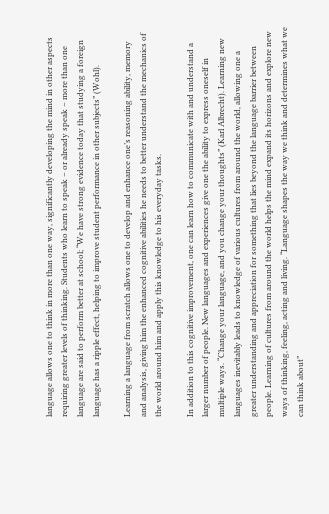language allows one to think in more than one way, significantly developing the mind in other aspects requiring greater levels of thinking. Students who learn to speak – or already speak – more than one language are said to perform better at school; “We have strong evidence today that studying a foreign language has a ripple effect, helping to improve student performance in other subjects” (Wohl).

Learning a language from scratch allows one to develop and enhance one’s reasoning ability, memory and analysis, giving him the enhanced cognitive abilities he needs to better understand the mechanics of the world around him and apply this knowledge to his everyday tasks.

In addition to this cognitive improvement, one can learn how to communicate with and understand a larger number of people. New languages and experiences give one the ability to express oneself in multiple ways. “Change your language, and you change your thoughts” (Karl Albrecht). Learning new languages inevitably leads to knowledge of various cultures from around the world, allowing one a greater understanding and appreciation for something that lies beyond the language barrier between people. Learning of cultures from around the world helps the mind expand its horizons and explore new ways of thinking, feeling, acting and living. “Language shapes the way we think and determines what we can think about”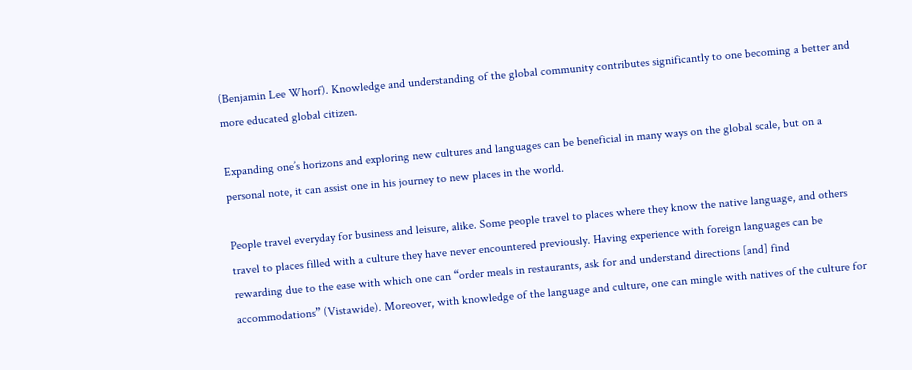(Benjamin Lee Whorf). Knowledge and understanding of the global community contributes significantly to one becoming a better and more educated global citizen.

Expanding one’s horizons and exploring new cultures and languages can be beneficial in many ways on the global scale, but on a personal note, it can assist one in his journey to new places in the world.

People travel everyday for business and leisure, alike. Some people travel to places where they know the native language, and others travel to places filled with a culture they have never encountered previously. Having experience with foreign languages can be rewarding due to the ease with which one can “order meals in restaurants, ask for and understand directions [and] find accommodations” (Vistawide). Moreover, with knowledge of the language and culture, one can mingle with natives of the culture for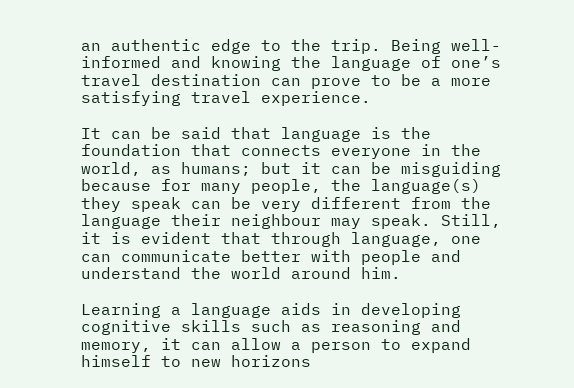an authentic edge to the trip. Being well-informed and knowing the language of one’s travel destination can prove to be a more satisfying travel experience.

It can be said that language is the foundation that connects everyone in the world, as humans; but it can be misguiding because for many people, the language(s) they speak can be very different from the language their neighbour may speak. Still, it is evident that through language, one can communicate better with people and understand the world around him.

Learning a language aids in developing cognitive skills such as reasoning and memory, it can allow a person to expand himself to new horizons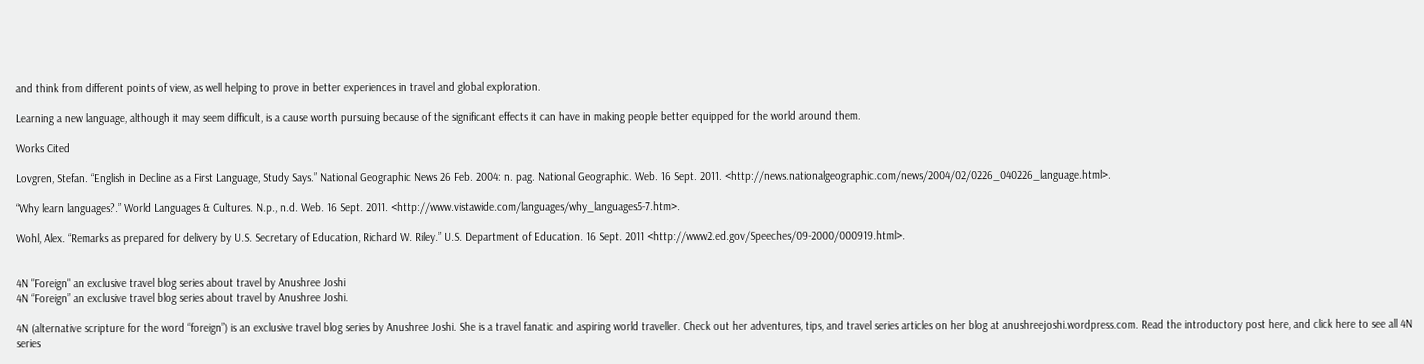and think from different points of view, as well helping to prove in better experiences in travel and global exploration.

Learning a new language, although it may seem difficult, is a cause worth pursuing because of the significant effects it can have in making people better equipped for the world around them.

Works Cited

Lovgren, Stefan. “English in Decline as a First Language, Study Says.” National Geographic News 26 Feb. 2004: n. pag. National Geographic. Web. 16 Sept. 2011. <http://news.nationalgeographic.com/news/2004/02/0226_040226_language.html>.

“Why learn languages?.” World Languages & Cultures. N.p., n.d. Web. 16 Sept. 2011. <http://www.vistawide.com/languages/why_languages5-7.htm>.

Wohl, Alex. “Remarks as prepared for delivery by U.S. Secretary of Education, Richard W. Riley.” U.S. Department of Education. 16 Sept. 2011 <http://www2.ed.gov/Speeches/09-2000/000919.html>.


4N "Foreign" an exclusive travel blog series about travel by Anushree Joshi
4N “Foreign” an exclusive travel blog series about travel by Anushree Joshi.

4N (alternative scripture for the word “foreign”) is an exclusive travel blog series by Anushree Joshi. She is a travel fanatic and aspiring world traveller. Check out her adventures, tips, and travel series articles on her blog at anushreejoshi.wordpress.com. Read the introductory post here, and click here to see all 4N series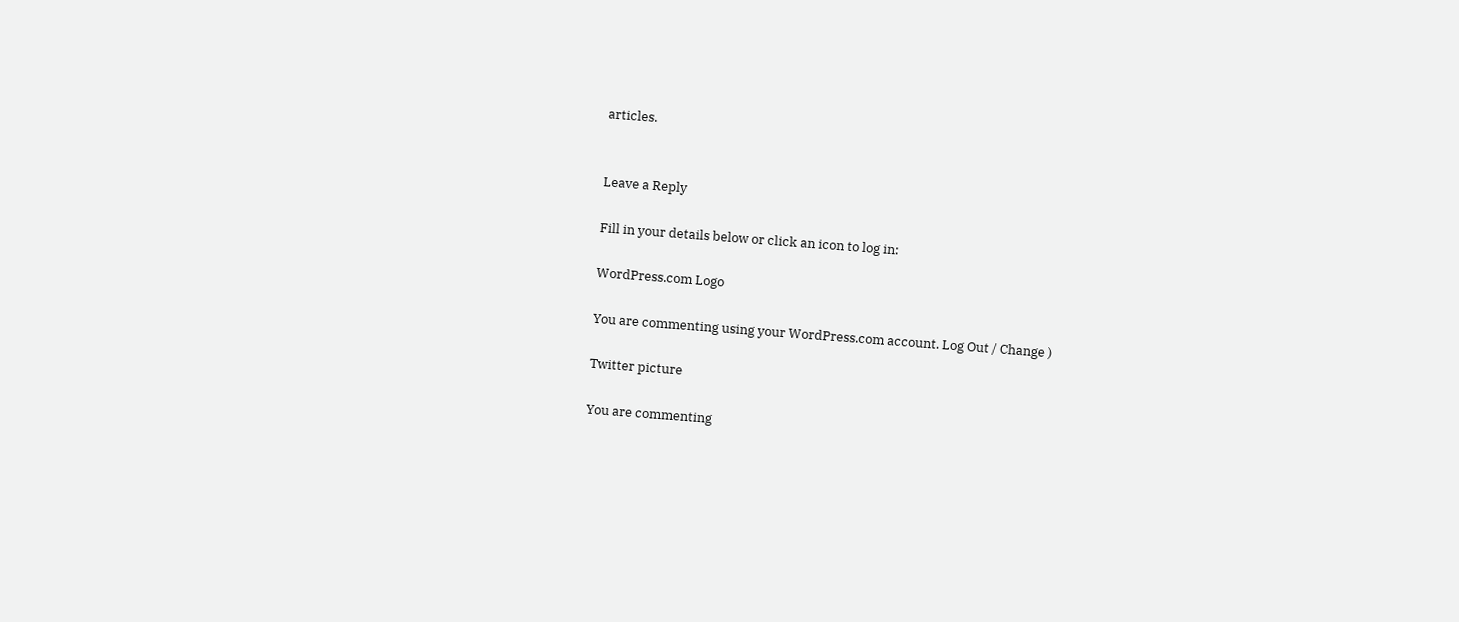articles.


Leave a Reply

Fill in your details below or click an icon to log in:

WordPress.com Logo

You are commenting using your WordPress.com account. Log Out / Change )

Twitter picture

You are commenting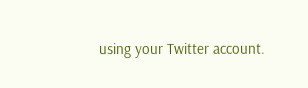using your Twitter account.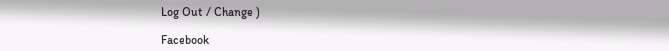Log Out / Change )

Facebook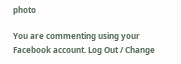photo

You are commenting using your Facebook account. Log Out / Change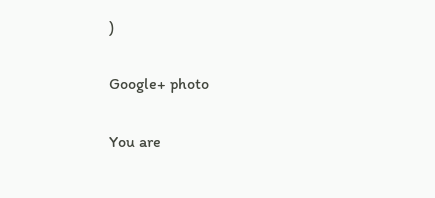)

Google+ photo

You are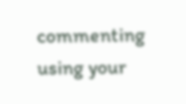commenting using your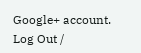Google+ account. Log Out /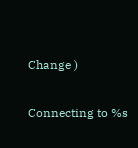Change )

Connecting to %s